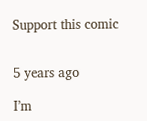Support this comic


5 years ago

I’m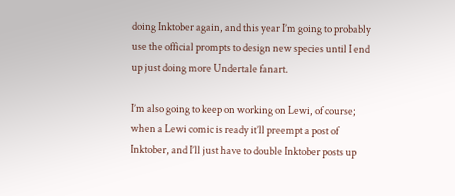doing Inktober again, and this year I’m going to probably use the official prompts to design new species until I end up just doing more Undertale fanart.

I’m also going to keep on working on Lewi, of course; when a Lewi comic is ready it’ll preempt a post of Inktober, and I’ll just have to double Inktober posts up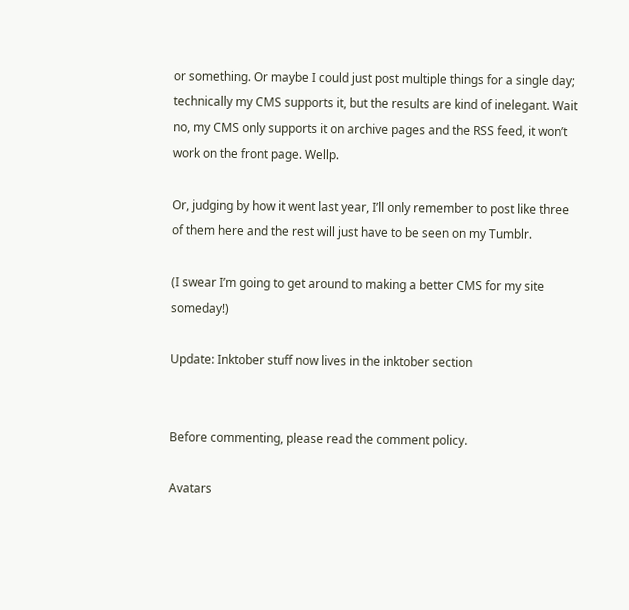or something. Or maybe I could just post multiple things for a single day; technically my CMS supports it, but the results are kind of inelegant. Wait no, my CMS only supports it on archive pages and the RSS feed, it won’t work on the front page. Wellp.

Or, judging by how it went last year, I’ll only remember to post like three of them here and the rest will just have to be seen on my Tumblr.

(I swear I’m going to get around to making a better CMS for my site someday!)

Update: Inktober stuff now lives in the inktober section


Before commenting, please read the comment policy.

Avatars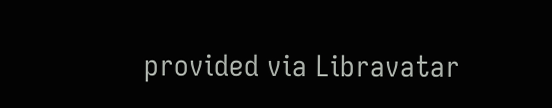provided via Libravatar